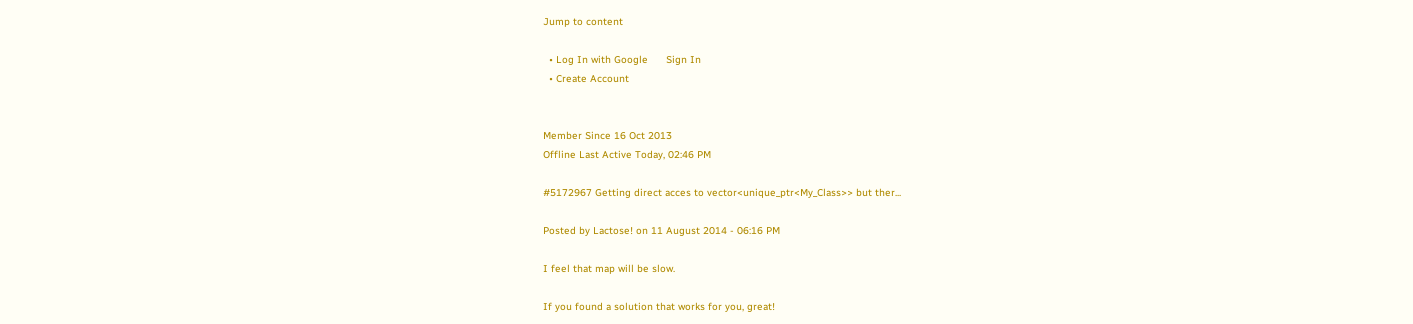Jump to content

  • Log In with Google      Sign In
  • Create Account


Member Since 16 Oct 2013
Offline Last Active Today, 02:46 PM

#5172967 Getting direct acces to vector<unique_ptr<My_Class>> but ther...

Posted by Lactose! on 11 August 2014 - 06:16 PM

I feel that map will be slow.

If you found a solution that works for you, great!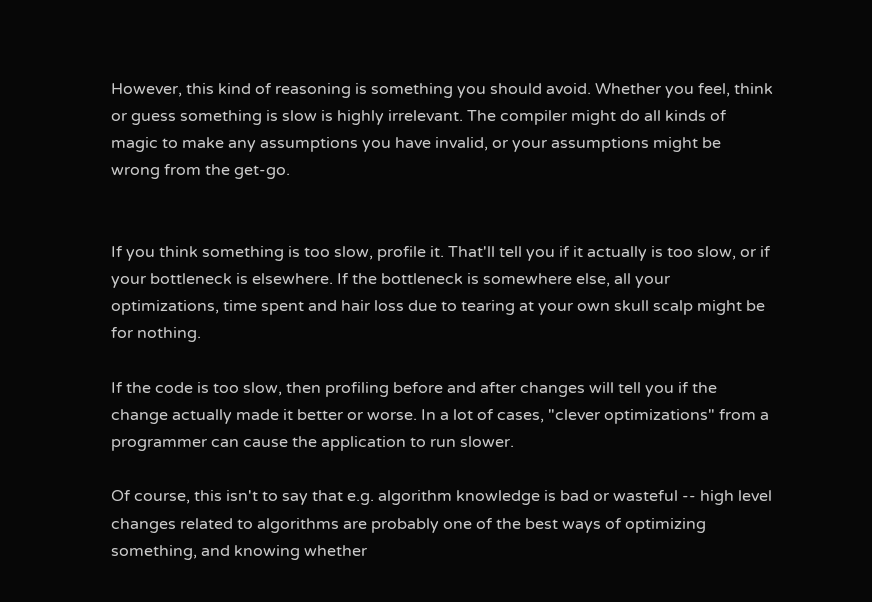However, this kind of reasoning is something you should avoid. Whether you feel, think or guess something is slow is highly irrelevant. The compiler might do all kinds of magic to make any assumptions you have invalid, or your assumptions might be wrong from the get-go.


If you think something is too slow, profile it. That'll tell you if it actually is too slow, or if your bottleneck is elsewhere. If the bottleneck is somewhere else, all your optimizations, time spent and hair loss due to tearing at your own skull scalp might be for nothing.

If the code is too slow, then profiling before and after changes will tell you if the change actually made it better or worse. In a lot of cases, "clever optimizations" from a programmer can cause the application to run slower.

Of course, this isn't to say that e.g. algorithm knowledge is bad or wasteful -- high level changes related to algorithms are probably one of the best ways of optimizing something, and knowing whether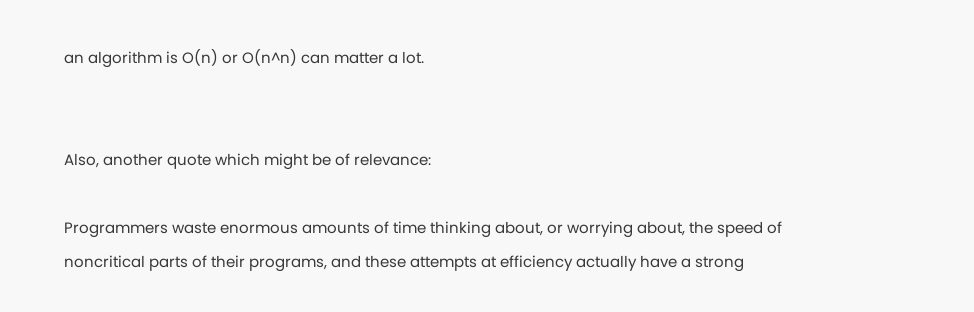an algorithm is O(n) or O(n^n) can matter a lot.


Also, another quote which might be of relevance:

Programmers waste enormous amounts of time thinking about, or worrying about, the speed of noncritical parts of their programs, and these attempts at efficiency actually have a strong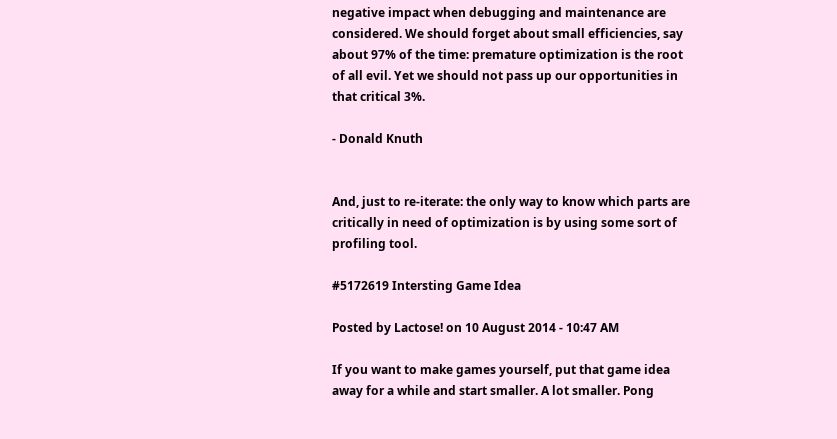negative impact when debugging and maintenance are considered. We should forget about small efficiencies, say about 97% of the time: premature optimization is the root of all evil. Yet we should not pass up our opportunities in that critical 3%.

- Donald Knuth


And, just to re-iterate: the only way to know which parts are critically in need of optimization is by using some sort of profiling tool.

#5172619 Intersting Game Idea

Posted by Lactose! on 10 August 2014 - 10:47 AM

If you want to make games yourself, put that game idea away for a while and start smaller. A lot smaller. Pong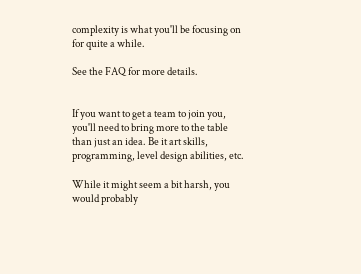complexity is what you'll be focusing on for quite a while.

See the FAQ for more details.


If you want to get a team to join you, you'll need to bring more to the table than just an idea. Be it art skills, programming, level design abilities, etc.

While it might seem a bit harsh, you would probably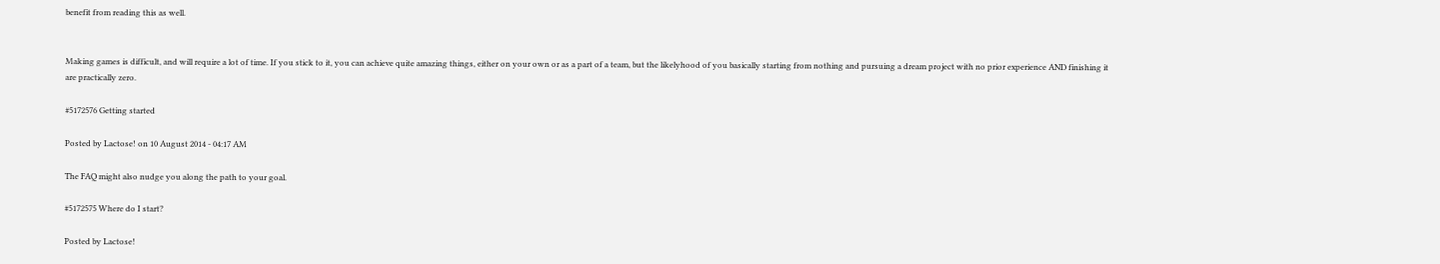benefit from reading this as well.


Making games is difficult, and will require a lot of time. If you stick to it, you can achieve quite amazing things, either on your own or as a part of a team, but the likelyhood of you basically starting from nothing and pursuing a dream project with no prior experience AND finishing it are practically zero.

#5172576 Getting started

Posted by Lactose! on 10 August 2014 - 04:17 AM

The FAQ might also nudge you along the path to your goal.

#5172575 Where do I start?

Posted by Lactose!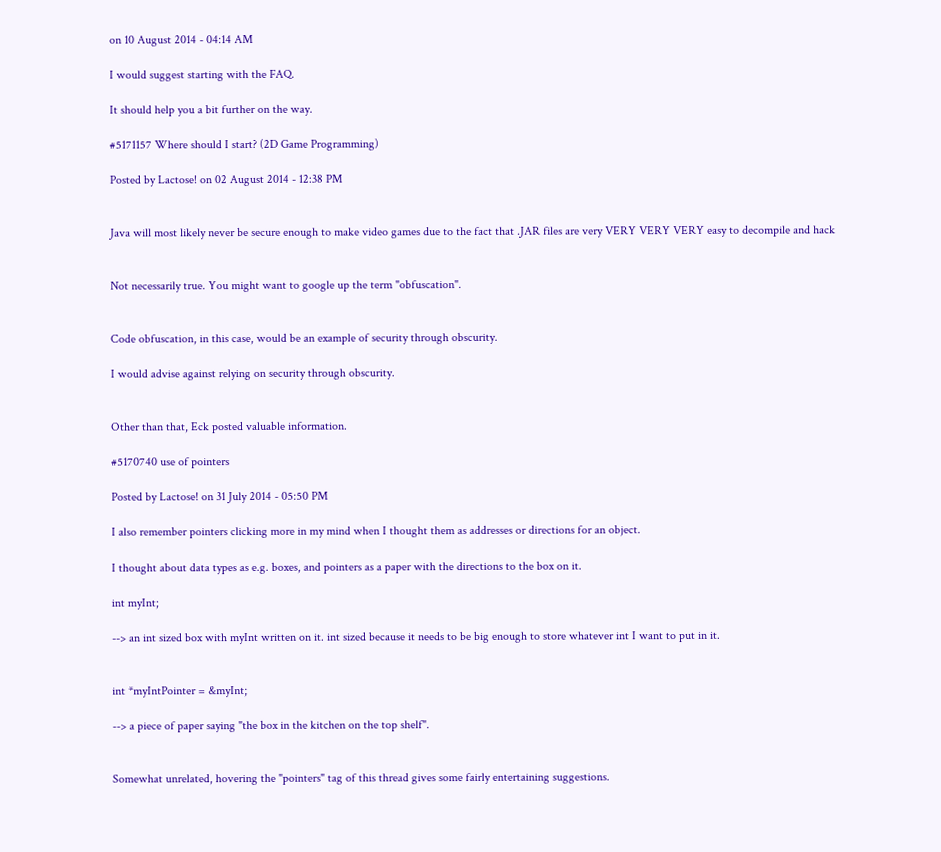on 10 August 2014 - 04:14 AM

I would suggest starting with the FAQ.

It should help you a bit further on the way.

#5171157 Where should I start? (2D Game Programming)

Posted by Lactose! on 02 August 2014 - 12:38 PM


Java will most likely never be secure enough to make video games due to the fact that .JAR files are very VERY VERY VERY easy to decompile and hack


Not necessarily true. You might want to google up the term "obfuscation".


Code obfuscation, in this case, would be an example of security through obscurity.

I would advise against relying on security through obscurity.


Other than that, Eck posted valuable information.

#5170740 use of pointers

Posted by Lactose! on 31 July 2014 - 05:50 PM

I also remember pointers clicking more in my mind when I thought them as addresses or directions for an object.

I thought about data types as e.g. boxes, and pointers as a paper with the directions to the box on it.

int myInt;

--> an int sized box with myInt written on it. int sized because it needs to be big enough to store whatever int I want to put in it.


int *myIntPointer = &myInt;

--> a piece of paper saying "the box in the kitchen on the top shelf".


Somewhat unrelated, hovering the "pointers" tag of this thread gives some fairly entertaining suggestions.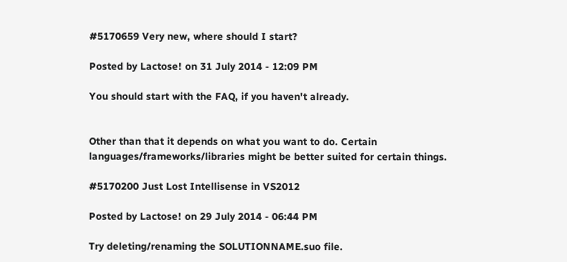#5170659 Very new, where should I start?

Posted by Lactose! on 31 July 2014 - 12:09 PM

You should start with the FAQ, if you haven't already.


Other than that it depends on what you want to do. Certain languages/frameworks/libraries might be better suited for certain things.

#5170200 Just Lost Intellisense in VS2012

Posted by Lactose! on 29 July 2014 - 06:44 PM

Try deleting/renaming the SOLUTIONNAME.suo file.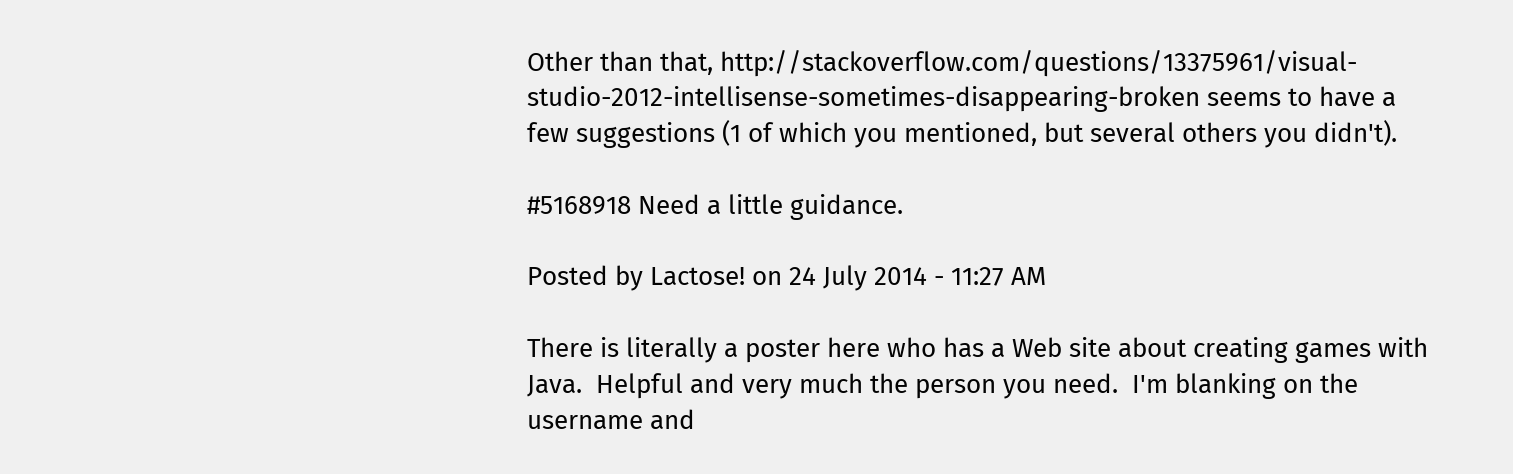Other than that, http://stackoverflow.com/questions/13375961/visual-studio-2012-intellisense-sometimes-disappearing-broken seems to have a few suggestions (1 of which you mentioned, but several others you didn't).

#5168918 Need a little guidance.

Posted by Lactose! on 24 July 2014 - 11:27 AM

There is literally a poster here who has a Web site about creating games with Java.  Helpful and very much the person you need.  I'm blanking on the username and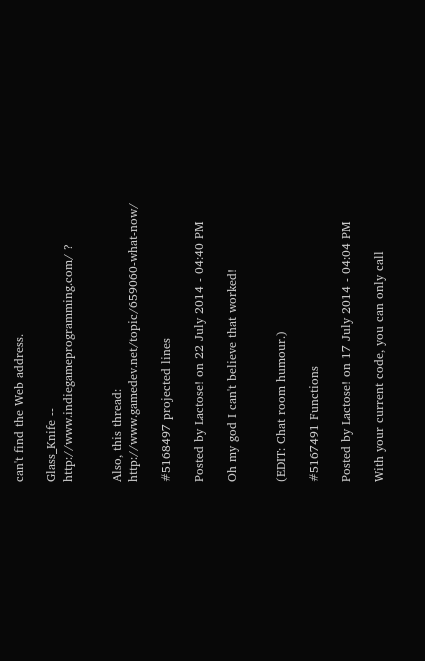can't find the Web address.

Glass_Knife -- http://www.indiegameprogramming.com/ ?


Also, this thread: http://www.gamedev.net/topic/659060-what-now/

#5168497 projected lines

Posted by Lactose! on 22 July 2014 - 04:40 PM

Oh my god I can't believe that worked!


(EDIT: Chat room humour.)

#5167491 Functions

Posted by Lactose! on 17 July 2014 - 04:04 PM

With your current code, you can only call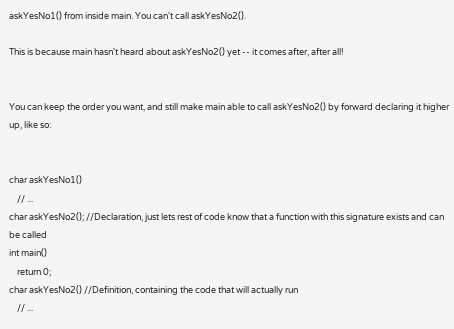askYesNo1() from inside main. You can't call askYesNo2().

This is because main hasn't heard about askYesNo2() yet -- it comes after, after all!


You can keep the order you want, and still make main able to call askYesNo2() by forward declaring it higher up, like so:


char askYesNo1()
    // ...
char askYesNo2(); //Declaration, just lets rest of code know that a function with this signature exists and can be called
int main()
    return 0;
char askYesNo2() //Definition, containing the code that will actually run
    // ...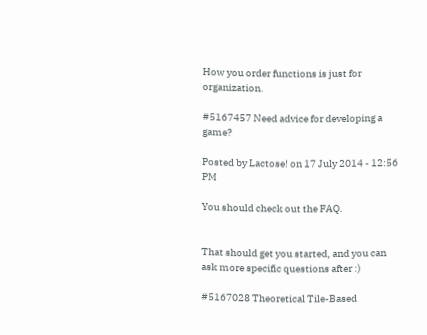How you order functions is just for organization.

#5167457 Need advice for developing a game?

Posted by Lactose! on 17 July 2014 - 12:56 PM

You should check out the FAQ.


That should get you started, and you can ask more specific questions after :)

#5167028 Theoretical Tile-Based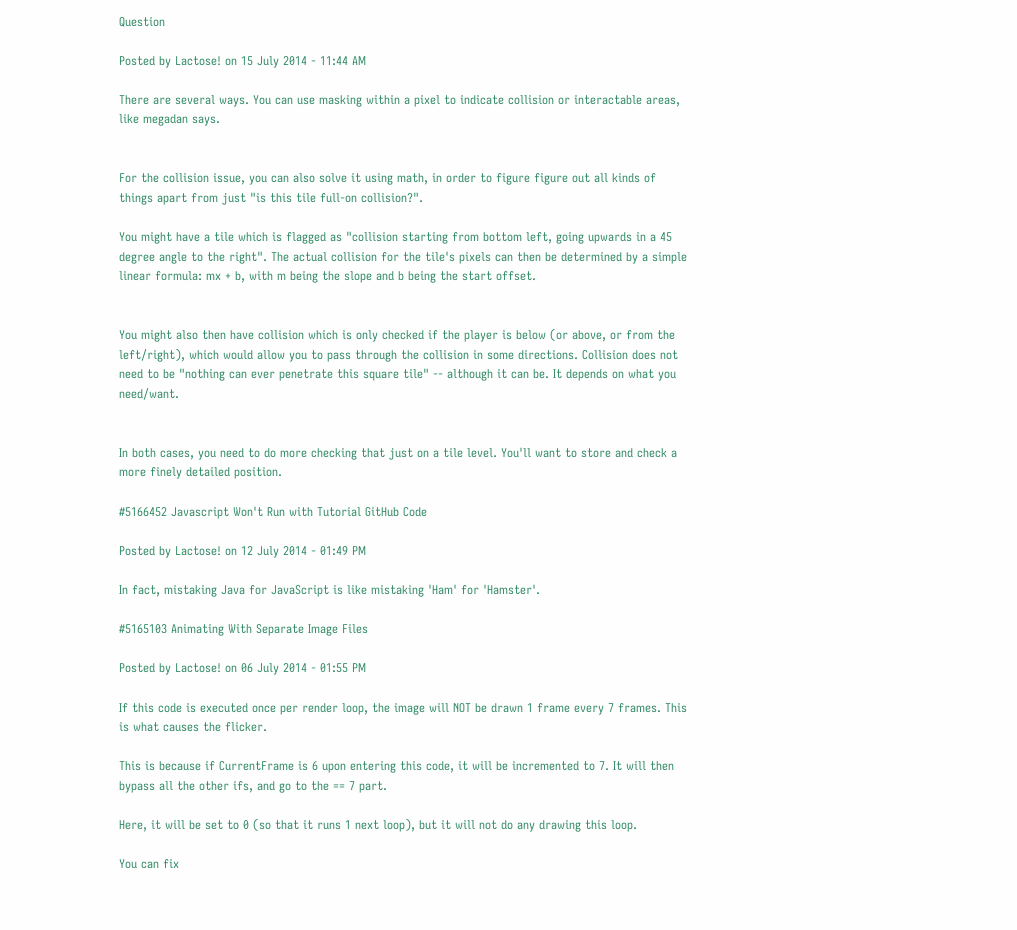Question

Posted by Lactose! on 15 July 2014 - 11:44 AM

There are several ways. You can use masking within a pixel to indicate collision or interactable areas, like megadan says.


For the collision issue, you can also solve it using math, in order to figure figure out all kinds of things apart from just "is this tile full-on collision?".

You might have a tile which is flagged as "collision starting from bottom left, going upwards in a 45 degree angle to the right". The actual collision for the tile's pixels can then be determined by a simple linear formula: mx + b, with m being the slope and b being the start offset.


You might also then have collision which is only checked if the player is below (or above, or from the left/right), which would allow you to pass through the collision in some directions. Collision does not need to be "nothing can ever penetrate this square tile" -- although it can be. It depends on what you need/want.


In both cases, you need to do more checking that just on a tile level. You'll want to store and check a more finely detailed position.

#5166452 Javascript Won't Run with Tutorial GitHub Code

Posted by Lactose! on 12 July 2014 - 01:49 PM

In fact, mistaking Java for JavaScript is like mistaking 'Ham' for 'Hamster'.

#5165103 Animating With Separate Image Files

Posted by Lactose! on 06 July 2014 - 01:55 PM

If this code is executed once per render loop, the image will NOT be drawn 1 frame every 7 frames. This is what causes the flicker.

This is because if CurrentFrame is 6 upon entering this code, it will be incremented to 7. It will then bypass all the other ifs, and go to the == 7 part.

Here, it will be set to 0 (so that it runs 1 next loop), but it will not do any drawing this loop.

You can fix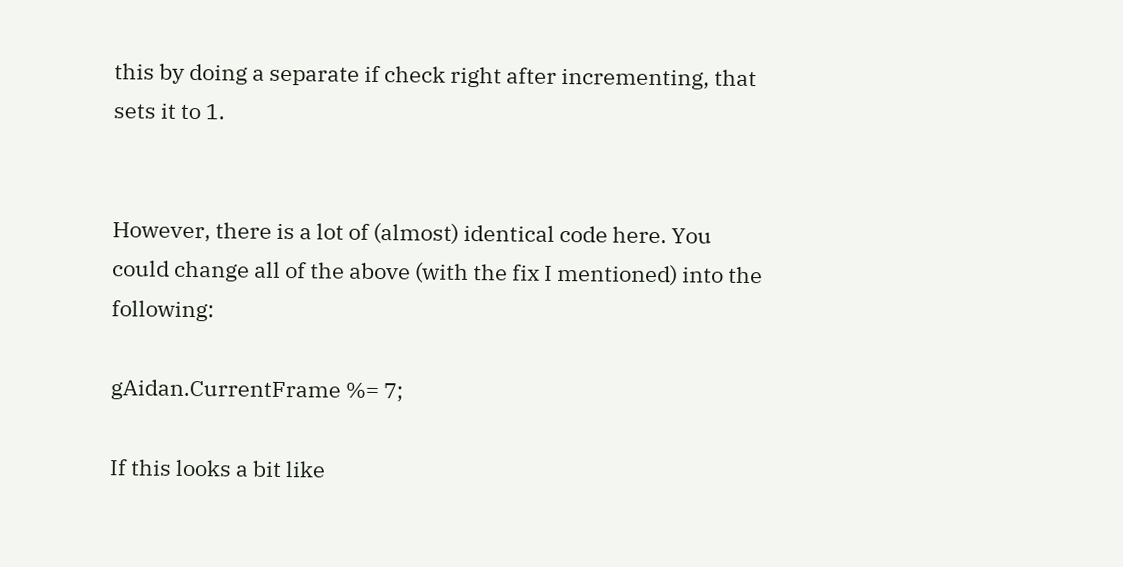this by doing a separate if check right after incrementing, that sets it to 1.


However, there is a lot of (almost) identical code here. You could change all of the above (with the fix I mentioned) into the following:

gAidan.CurrentFrame %= 7;

If this looks a bit like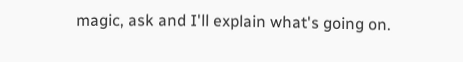magic, ask and I'll explain what's going on.